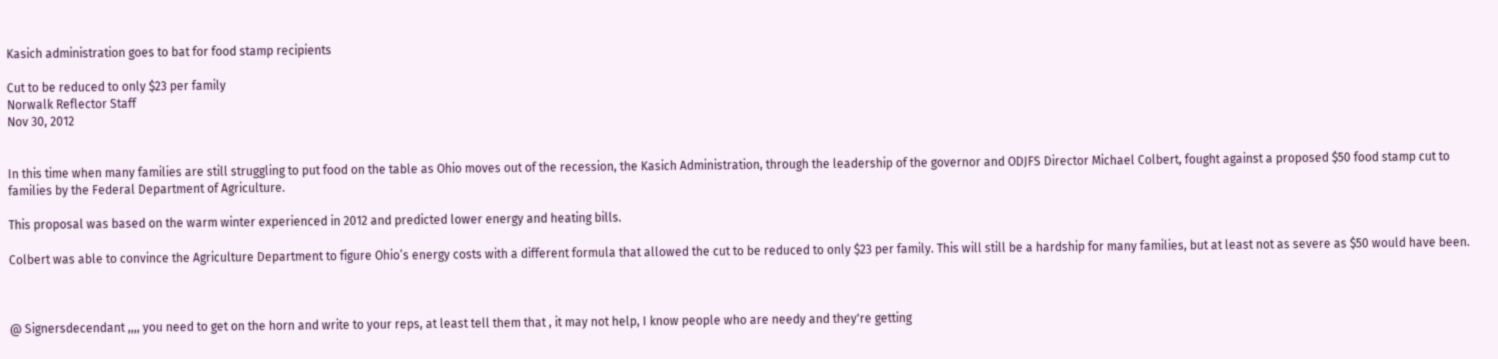Kasich administration goes to bat for food stamp recipients

Cut to be reduced to only $23 per family
Norwalk Reflector Staff
Nov 30, 2012


In this time when many families are still struggling to put food on the table as Ohio moves out of the recession, the Kasich Administration, through the leadership of the governor and ODJFS Director Michael Colbert, fought against a proposed $50 food stamp cut to families by the Federal Department of Agriculture.

This proposal was based on the warm winter experienced in 2012 and predicted lower energy and heating bills.

Colbert was able to convince the Agriculture Department to figure Ohio’s energy costs with a different formula that allowed the cut to be reduced to only $23 per family. This will still be a hardship for many families, but at least not as severe as $50 would have been.



@ Signersdecendant ,,,, you need to get on the horn and write to your reps, at least tell them that , it may not help, I know people who are needy and they're getting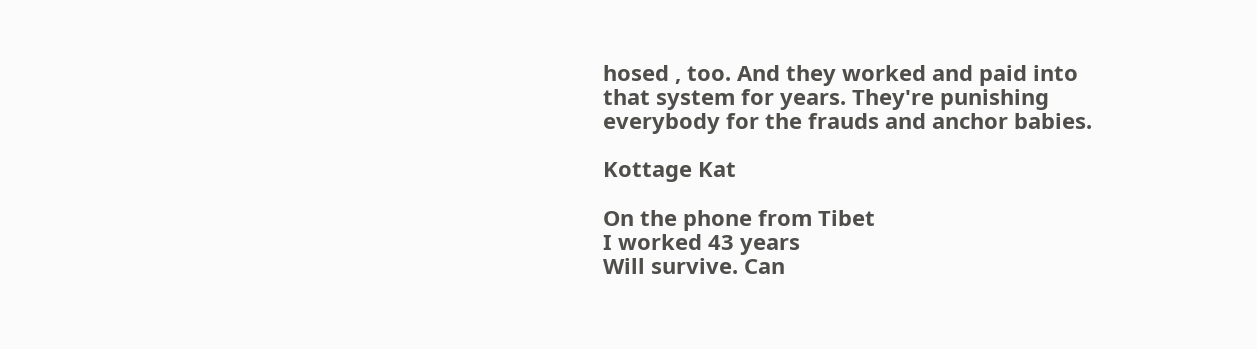hosed , too. And they worked and paid into that system for years. They're punishing everybody for the frauds and anchor babies.

Kottage Kat

On the phone from Tibet
I worked 43 years
Will survive. Can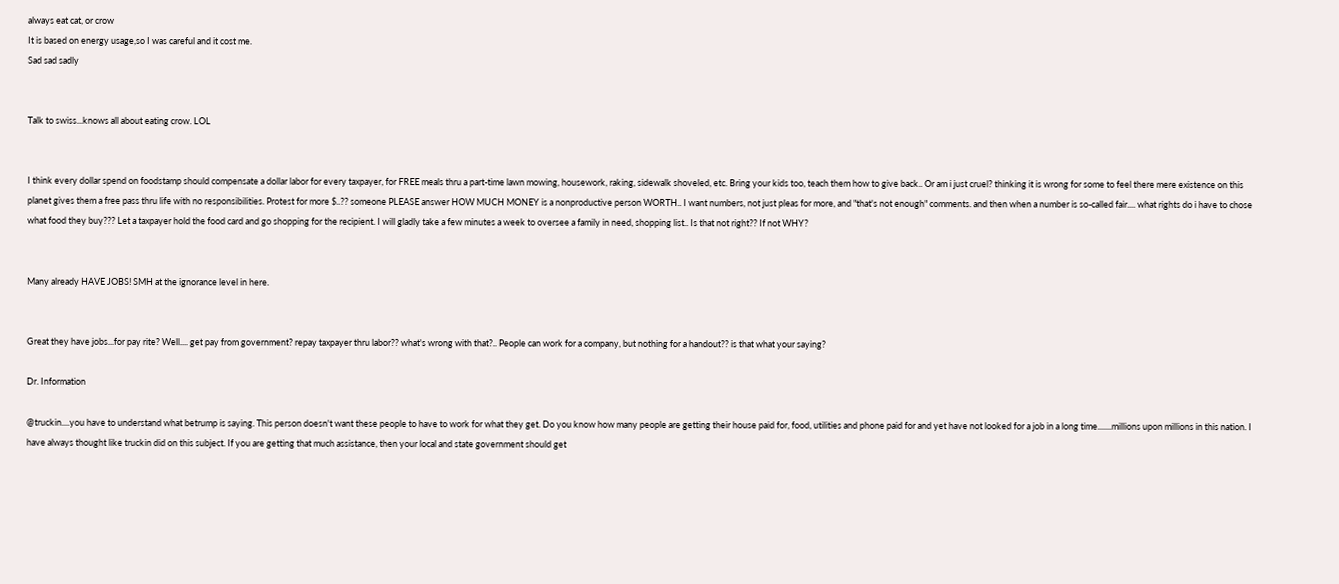always eat cat, or crow
It is based on energy usage,so I was careful and it cost me.
Sad sad sadly


Talk to swiss...knows all about eating crow. LOL


I think every dollar spend on foodstamp should compensate a dollar labor for every taxpayer, for FREE meals thru a part-time lawn mowing, housework, raking, sidewalk shoveled, etc. Bring your kids too, teach them how to give back.. Or am i just cruel? thinking it is wrong for some to feel there mere existence on this planet gives them a free pass thru life with no responsibilities. Protest for more $..?? someone PLEASE answer HOW MUCH MONEY is a nonproductive person WORTH.. I want numbers, not just pleas for more, and "that's not enough" comments. and then when a number is so-called fair.... what rights do i have to chose what food they buy??? Let a taxpayer hold the food card and go shopping for the recipient. I will gladly take a few minutes a week to oversee a family in need, shopping list.. Is that not right?? If not WHY?


Many already HAVE JOBS! SMH at the ignorance level in here.


Great they have jobs...for pay rite? Well.... get pay from government? repay taxpayer thru labor?? what's wrong with that?.. People can work for a company, but nothing for a handout?? is that what your saying?

Dr. Information

@truckin....you have to understand what betrump is saying. This person doesn't want these people to have to work for what they get. Do you know how many people are getting their house paid for, food, utilities and phone paid for and yet have not looked for a job in a long time.......millions upon millions in this nation. I have always thought like truckin did on this subject. If you are getting that much assistance, then your local and state government should get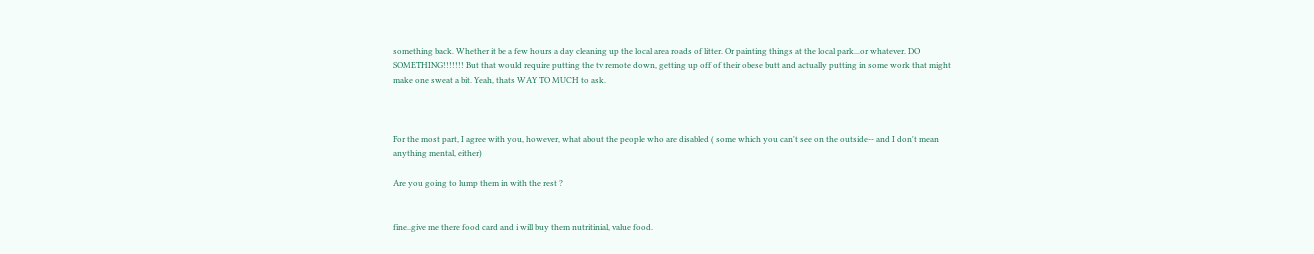something back. Whether it be a few hours a day cleaning up the local area roads of litter. Or painting things at the local park...or whatever. DO SOMETHING!!!!!!! But that would require putting the tv remote down, getting up off of their obese butt and actually putting in some work that might make one sweat a bit. Yeah, thats WAY TO MUCH to ask.



For the most part, I agree with you, however, what about the people who are disabled ( some which you can't see on the outside-- and I don't mean anything mental, either)

Are you going to lump them in with the rest ?


fine..give me there food card and i will buy them nutritinial, value food.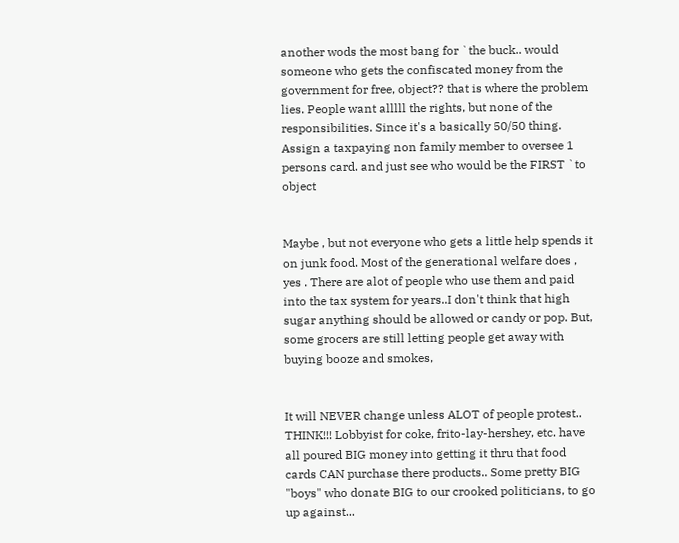another wods the most bang for `the buck.. would someone who gets the confiscated money from the government for free, object?? that is where the problem lies. People want alllll the rights, but none of the responsibilities. Since it's a basically 50/50 thing. Assign a taxpaying non family member to oversee 1 persons card. and just see who would be the FIRST `to object


Maybe , but not everyone who gets a little help spends it on junk food. Most of the generational welfare does , yes . There are alot of people who use them and paid into the tax system for years..I don't think that high sugar anything should be allowed or candy or pop. But, some grocers are still letting people get away with buying booze and smokes,


It will NEVER change unless ALOT of people protest.. THINK!!! Lobbyist for coke, frito-lay-hershey, etc. have all poured BIG money into getting it thru that food cards CAN purchase there products.. Some pretty BIG "boys" who donate BIG to our crooked politicians, to go up against...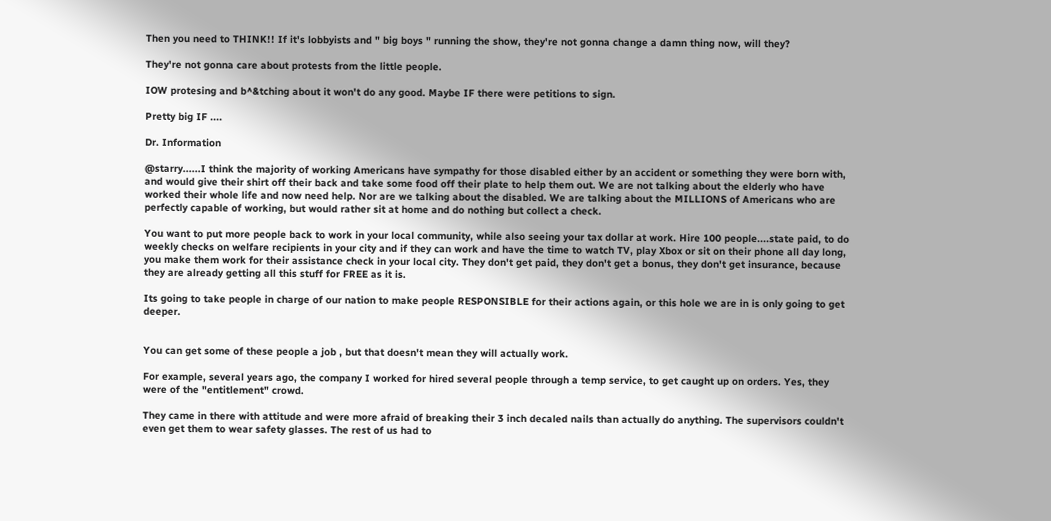Then you need to THINK!! If it's lobbyists and " big boys " running the show, they're not gonna change a damn thing now, will they?

They're not gonna care about protests from the little people.

IOW protesing and b^&tching about it won't do any good. Maybe IF there were petitions to sign.

Pretty big IF ....

Dr. Information

@starry......I think the majority of working Americans have sympathy for those disabled either by an accident or something they were born with, and would give their shirt off their back and take some food off their plate to help them out. We are not talking about the elderly who have worked their whole life and now need help. Nor are we talking about the disabled. We are talking about the MILLIONS of Americans who are perfectly capable of working, but would rather sit at home and do nothing but collect a check.

You want to put more people back to work in your local community, while also seeing your tax dollar at work. Hire 100 people....state paid, to do weekly checks on welfare recipients in your city and if they can work and have the time to watch TV, play Xbox or sit on their phone all day long, you make them work for their assistance check in your local city. They don't get paid, they don't get a bonus, they don't get insurance, because they are already getting all this stuff for FREE as it is.

Its going to take people in charge of our nation to make people RESPONSIBLE for their actions again, or this hole we are in is only going to get deeper.


You can get some of these people a job , but that doesn't mean they will actually work.

For example, several years ago, the company I worked for hired several people through a temp service, to get caught up on orders. Yes, they were of the "entitlement" crowd.

They came in there with attitude and were more afraid of breaking their 3 inch decaled nails than actually do anything. The supervisors couldn't even get them to wear safety glasses. The rest of us had to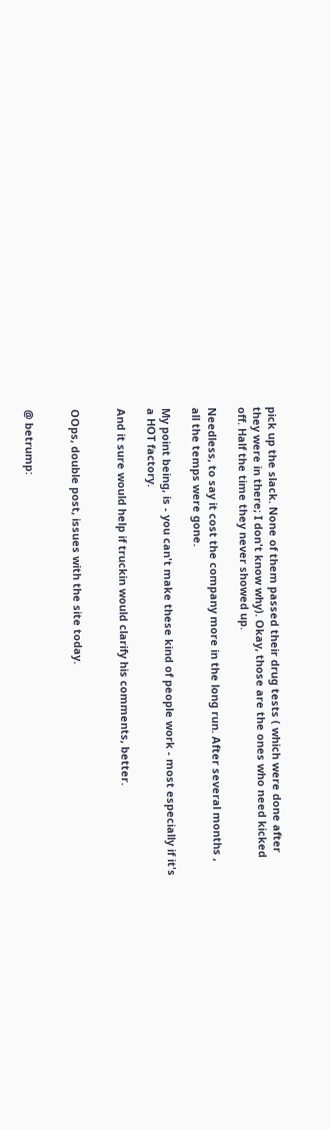pick up the slack. None of them passed their drug tests ( which were done after they were in there; I don't know why). Okay, those are the ones who need kicked off. Half the time they never showed up.

Needless, to say it cost the company more in the long run. After several months , all the temps were gone.

My point being, is - you can't make these kind of people work - most especially if it's a HOT factory.

And it sure would help if truckin would clarify his comments, better.


OOps, double post, issues with the site today.


@ betrump: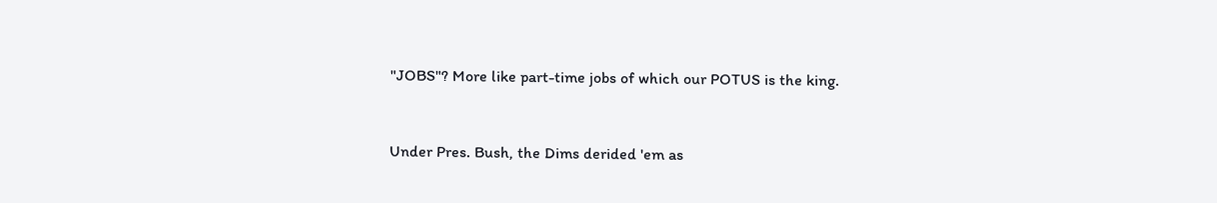"JOBS"? More like part-time jobs of which our POTUS is the king.


Under Pres. Bush, the Dims derided 'em as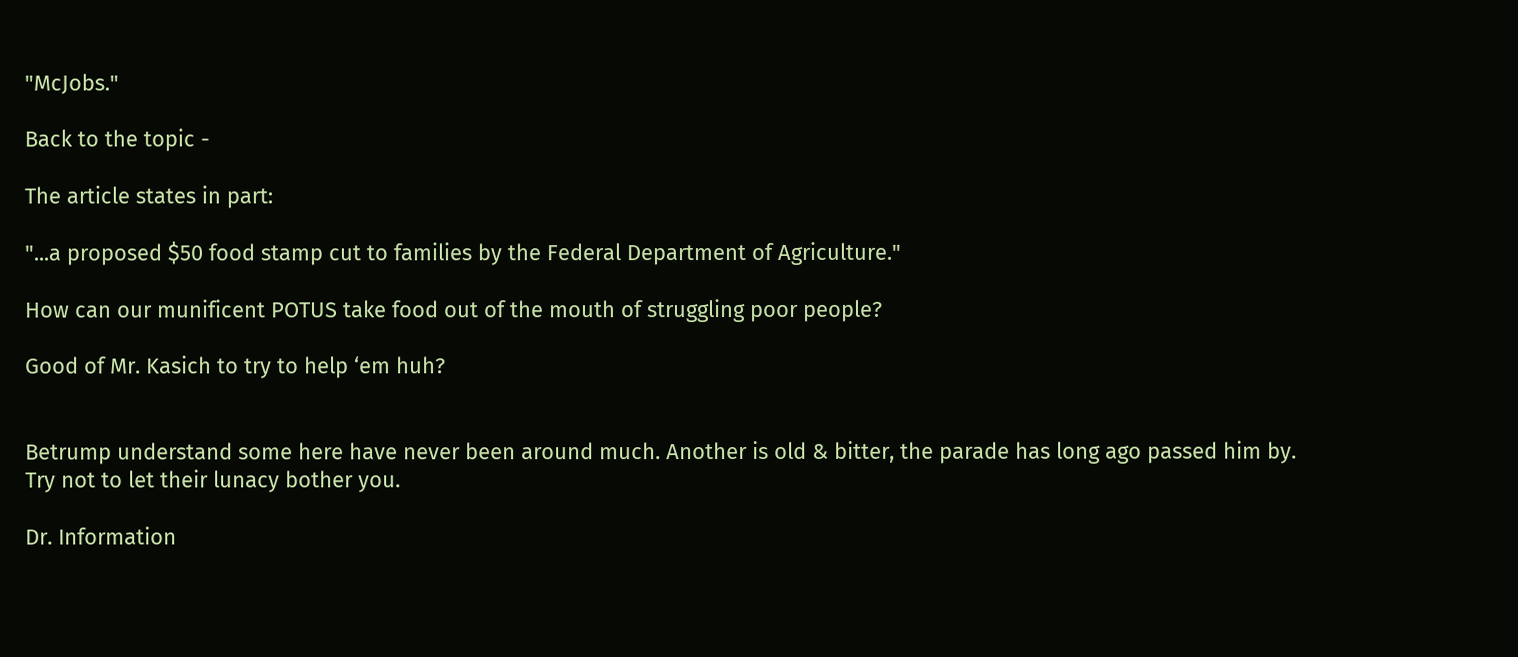"McJobs."

Back to the topic -

The article states in part:

"...a proposed $50 food stamp cut to families by the Federal Department of Agriculture."

How can our munificent POTUS take food out of the mouth of struggling poor people?

Good of Mr. Kasich to try to help ‘em huh?


Betrump understand some here have never been around much. Another is old & bitter, the parade has long ago passed him by. Try not to let their lunacy bother you.

Dr. Information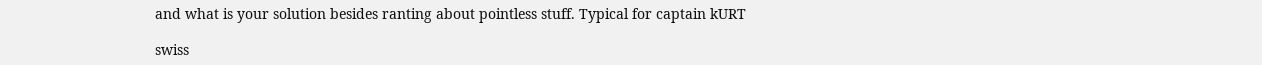and what is your solution besides ranting about pointless stuff. Typical for captain kURT

swiss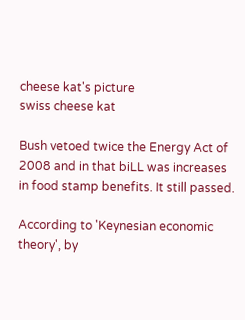cheese kat's picture
swiss cheese kat

Bush vetoed twice the Energy Act of 2008 and in that biLL was increases in food stamp benefits. It still passed.

According to 'Keynesian economic theory', by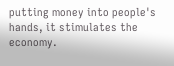putting money into people's hands, it stimulates the economy.